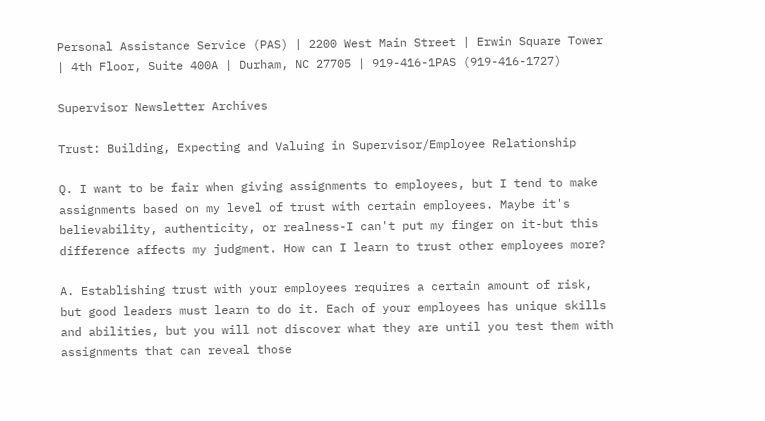Personal Assistance Service (PAS) | 2200 West Main Street | Erwin Square Tower | 4th Floor, Suite 400A | Durham, NC 27705 | 919-416-1PAS (919-416-1727)

Supervisor Newsletter Archives

Trust: Building, Expecting and Valuing in Supervisor/Employee Relationship

Q. I want to be fair when giving assignments to employees, but I tend to make assignments based on my level of trust with certain employees. Maybe it's believability, authenticity, or realness-I can't put my finger on it-but this difference affects my judgment. How can I learn to trust other employees more?

A. Establishing trust with your employees requires a certain amount of risk, but good leaders must learn to do it. Each of your employees has unique skills and abilities, but you will not discover what they are until you test them with assignments that can reveal those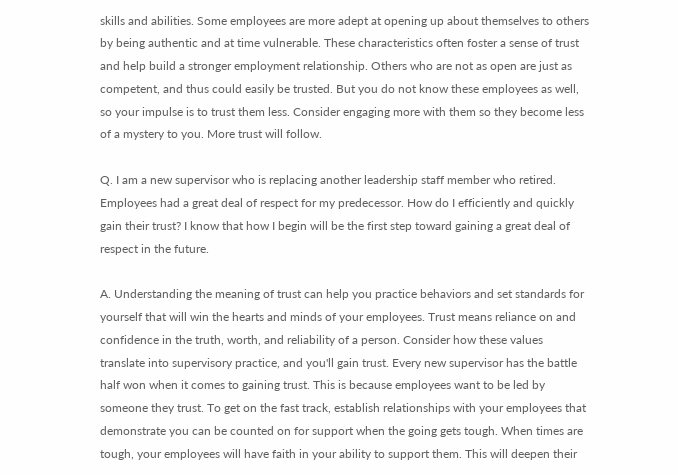skills and abilities. Some employees are more adept at opening up about themselves to others by being authentic and at time vulnerable. These characteristics often foster a sense of trust and help build a stronger employment relationship. Others who are not as open are just as competent, and thus could easily be trusted. But you do not know these employees as well, so your impulse is to trust them less. Consider engaging more with them so they become less of a mystery to you. More trust will follow.

Q. I am a new supervisor who is replacing another leadership staff member who retired. Employees had a great deal of respect for my predecessor. How do I efficiently and quickly gain their trust? I know that how I begin will be the first step toward gaining a great deal of respect in the future.

A. Understanding the meaning of trust can help you practice behaviors and set standards for yourself that will win the hearts and minds of your employees. Trust means reliance on and confidence in the truth, worth, and reliability of a person. Consider how these values translate into supervisory practice, and you'll gain trust. Every new supervisor has the battle half won when it comes to gaining trust. This is because employees want to be led by someone they trust. To get on the fast track, establish relationships with your employees that demonstrate you can be counted on for support when the going gets tough. When times are tough, your employees will have faith in your ability to support them. This will deepen their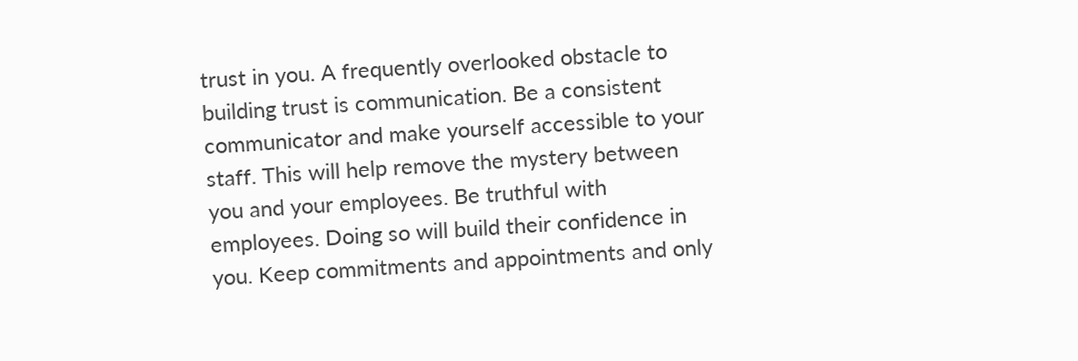trust in you. A frequently overlooked obstacle to building trust is communication. Be a consistent communicator and make yourself accessible to your staff. This will help remove the mystery between you and your employees. Be truthful with employees. Doing so will build their confidence in you. Keep commitments and appointments and only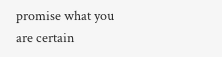promise what you are certain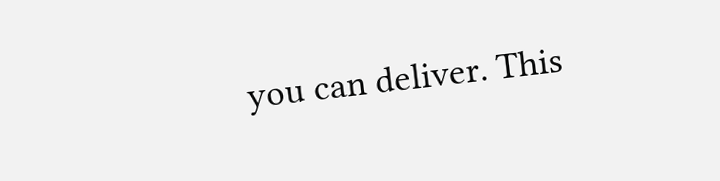you can deliver. This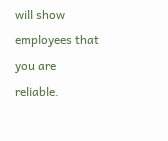will show employees that you are reliable.